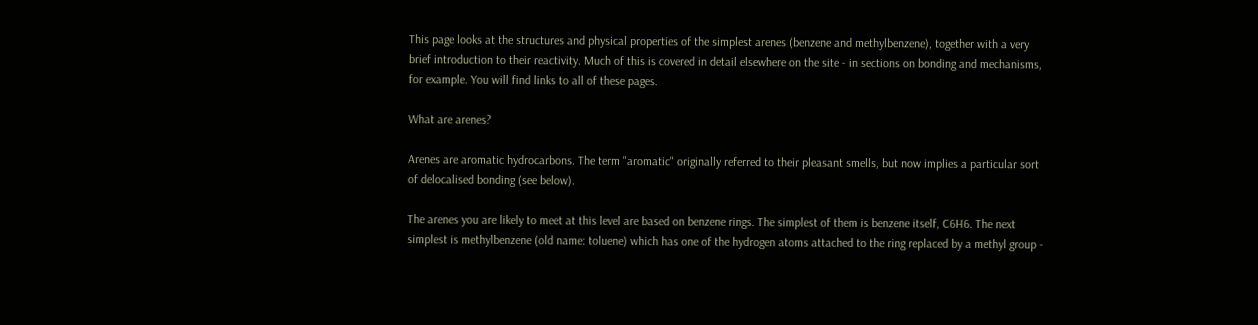This page looks at the structures and physical properties of the simplest arenes (benzene and methylbenzene), together with a very brief introduction to their reactivity. Much of this is covered in detail elsewhere on the site - in sections on bonding and mechanisms, for example. You will find links to all of these pages.

What are arenes?

Arenes are aromatic hydrocarbons. The term "aromatic" originally referred to their pleasant smells, but now implies a particular sort of delocalised bonding (see below).

The arenes you are likely to meet at this level are based on benzene rings. The simplest of them is benzene itself, C6H6. The next simplest is methylbenzene (old name: toluene) which has one of the hydrogen atoms attached to the ring replaced by a methyl group -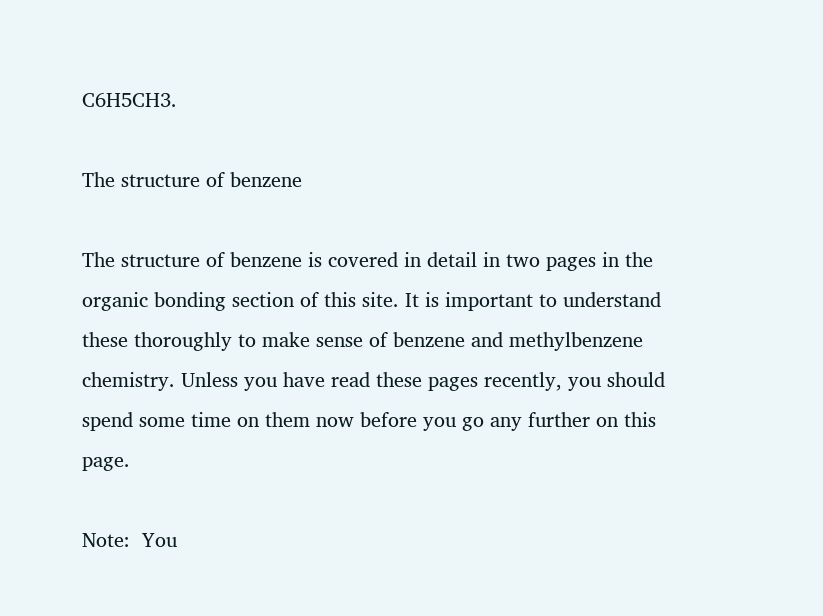C6H5CH3.

The structure of benzene

The structure of benzene is covered in detail in two pages in the organic bonding section of this site. It is important to understand these thoroughly to make sense of benzene and methylbenzene chemistry. Unless you have read these pages recently, you should spend some time on them now before you go any further on this page.

Note:  You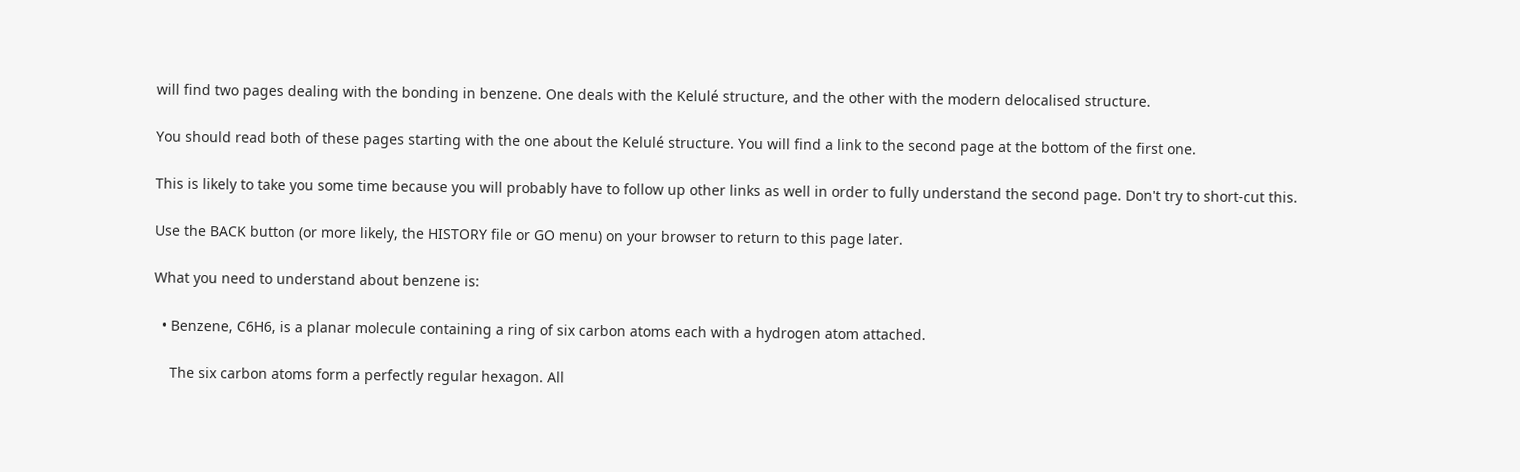will find two pages dealing with the bonding in benzene. One deals with the Kelulé structure, and the other with the modern delocalised structure.

You should read both of these pages starting with the one about the Kelulé structure. You will find a link to the second page at the bottom of the first one.

This is likely to take you some time because you will probably have to follow up other links as well in order to fully understand the second page. Don't try to short-cut this.

Use the BACK button (or more likely, the HISTORY file or GO menu) on your browser to return to this page later.

What you need to understand about benzene is:

  • Benzene, C6H6, is a planar molecule containing a ring of six carbon atoms each with a hydrogen atom attached.

    The six carbon atoms form a perfectly regular hexagon. All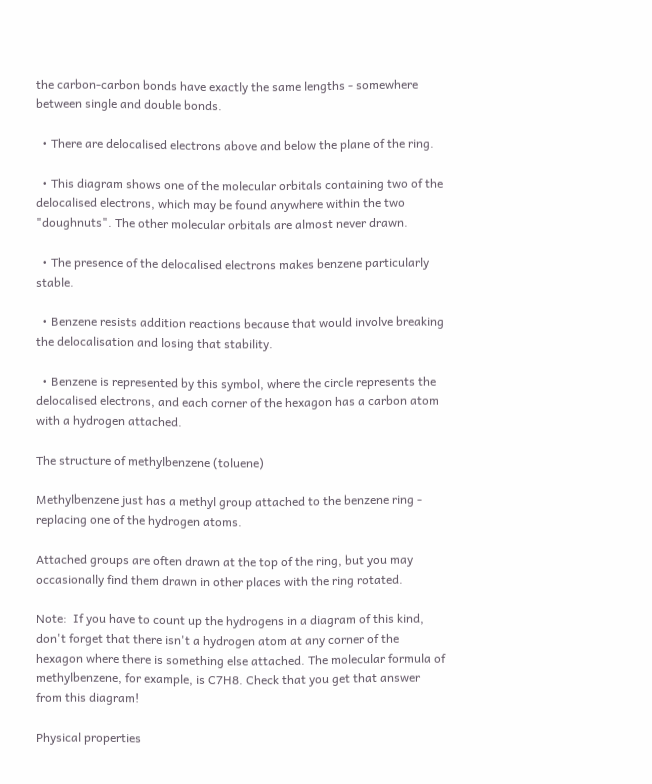the carbon-carbon bonds have exactly the same lengths - somewhere between single and double bonds.

  • There are delocalised electrons above and below the plane of the ring.

  • This diagram shows one of the molecular orbitals containing two of the delocalised electrons, which may be found anywhere within the two "doughnuts". The other molecular orbitals are almost never drawn.

  • The presence of the delocalised electrons makes benzene particularly stable.

  • Benzene resists addition reactions because that would involve breaking the delocalisation and losing that stability.

  • Benzene is represented by this symbol, where the circle represents the delocalised electrons, and each corner of the hexagon has a carbon atom with a hydrogen attached.

The structure of methylbenzene (toluene)

Methylbenzene just has a methyl group attached to the benzene ring - replacing one of the hydrogen atoms.

Attached groups are often drawn at the top of the ring, but you may occasionally find them drawn in other places with the ring rotated.

Note:  If you have to count up the hydrogens in a diagram of this kind, don't forget that there isn't a hydrogen atom at any corner of the hexagon where there is something else attached. The molecular formula of methylbenzene, for example, is C7H8. Check that you get that answer from this diagram!

Physical properties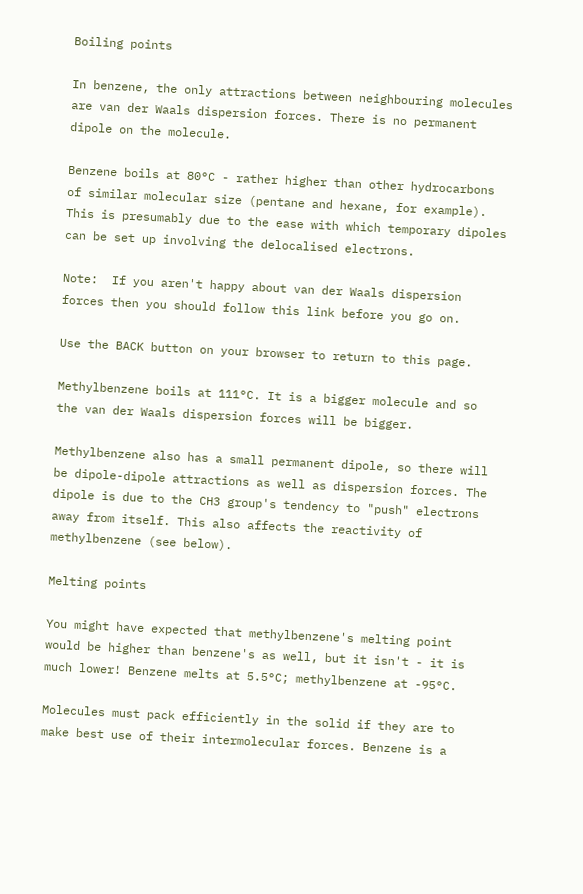Boiling points

In benzene, the only attractions between neighbouring molecules are van der Waals dispersion forces. There is no permanent dipole on the molecule.

Benzene boils at 80°C - rather higher than other hydrocarbons of similar molecular size (pentane and hexane, for example). This is presumably due to the ease with which temporary dipoles can be set up involving the delocalised electrons.

Note:  If you aren't happy about van der Waals dispersion forces then you should follow this link before you go on.

Use the BACK button on your browser to return to this page.

Methylbenzene boils at 111°C. It is a bigger molecule and so the van der Waals dispersion forces will be bigger.

Methylbenzene also has a small permanent dipole, so there will be dipole-dipole attractions as well as dispersion forces. The dipole is due to the CH3 group's tendency to "push" electrons away from itself. This also affects the reactivity of methylbenzene (see below).

Melting points

You might have expected that methylbenzene's melting point would be higher than benzene's as well, but it isn't - it is much lower! Benzene melts at 5.5°C; methylbenzene at -95°C.

Molecules must pack efficiently in the solid if they are to make best use of their intermolecular forces. Benzene is a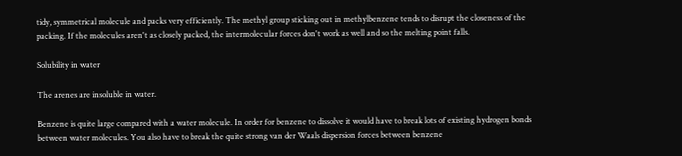tidy, symmetrical molecule and packs very efficiently. The methyl group sticking out in methylbenzene tends to disrupt the closeness of the packing. If the molecules aren't as closely packed, the intermolecular forces don't work as well and so the melting point falls.

Solubility in water

The arenes are insoluble in water.

Benzene is quite large compared with a water molecule. In order for benzene to dissolve it would have to break lots of existing hydrogen bonds between water molecules. You also have to break the quite strong van der Waals dispersion forces between benzene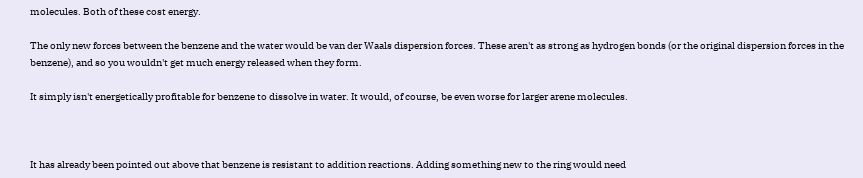molecules. Both of these cost energy.

The only new forces between the benzene and the water would be van der Waals dispersion forces. These aren't as strong as hydrogen bonds (or the original dispersion forces in the benzene), and so you wouldn't get much energy released when they form.

It simply isn't energetically profitable for benzene to dissolve in water. It would, of course, be even worse for larger arene molecules.



It has already been pointed out above that benzene is resistant to addition reactions. Adding something new to the ring would need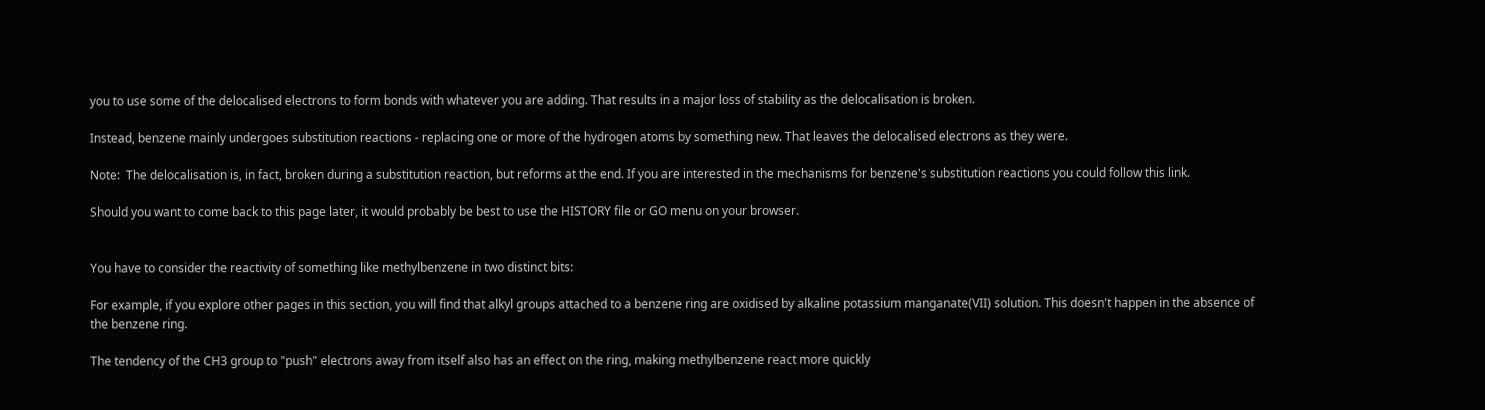you to use some of the delocalised electrons to form bonds with whatever you are adding. That results in a major loss of stability as the delocalisation is broken.

Instead, benzene mainly undergoes substitution reactions - replacing one or more of the hydrogen atoms by something new. That leaves the delocalised electrons as they were.

Note:  The delocalisation is, in fact, broken during a substitution reaction, but reforms at the end. If you are interested in the mechanisms for benzene's substitution reactions you could follow this link.

Should you want to come back to this page later, it would probably be best to use the HISTORY file or GO menu on your browser.


You have to consider the reactivity of something like methylbenzene in two distinct bits:

For example, if you explore other pages in this section, you will find that alkyl groups attached to a benzene ring are oxidised by alkaline potassium manganate(VII) solution. This doesn't happen in the absence of the benzene ring.

The tendency of the CH3 group to "push" electrons away from itself also has an effect on the ring, making methylbenzene react more quickly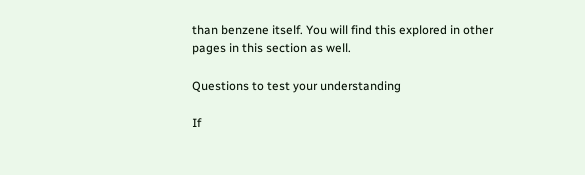than benzene itself. You will find this explored in other pages in this section as well.

Questions to test your understanding

If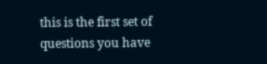this is the first set of questions you have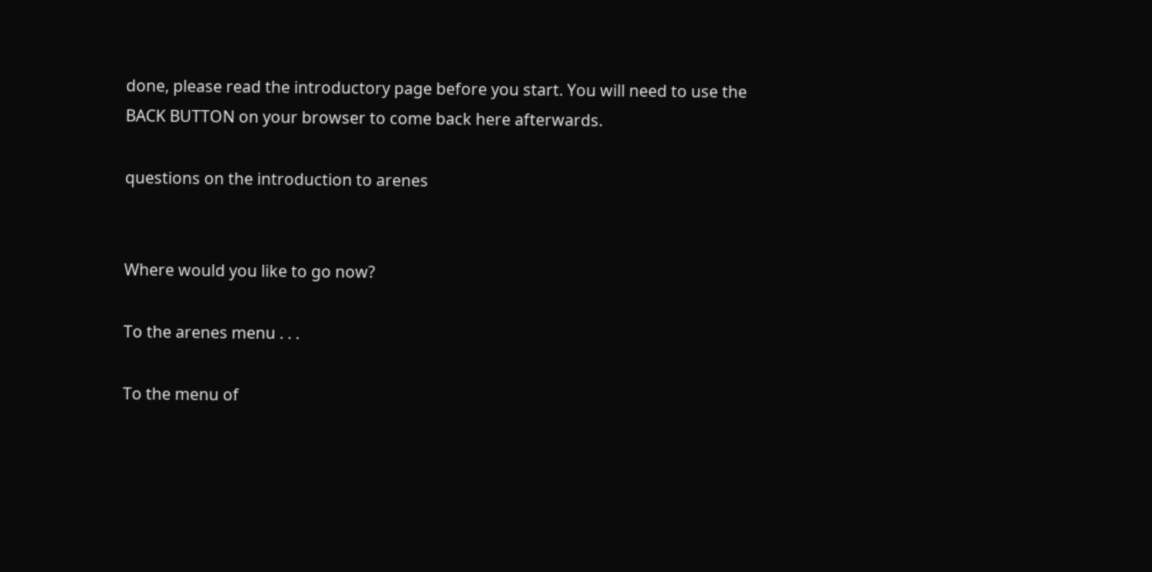done, please read the introductory page before you start. You will need to use the BACK BUTTON on your browser to come back here afterwards.

questions on the introduction to arenes


Where would you like to go now?

To the arenes menu . . .

To the menu of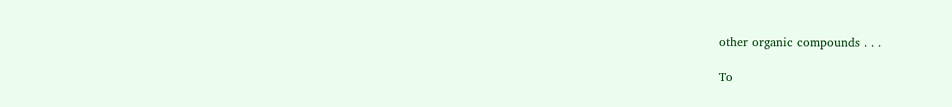other organic compounds . . .

To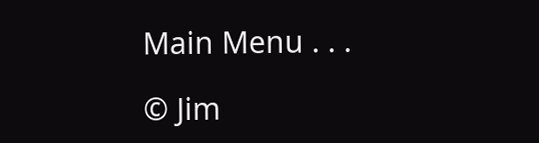Main Menu . . .

© Jim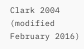Clark 2004 (modified February 2016)